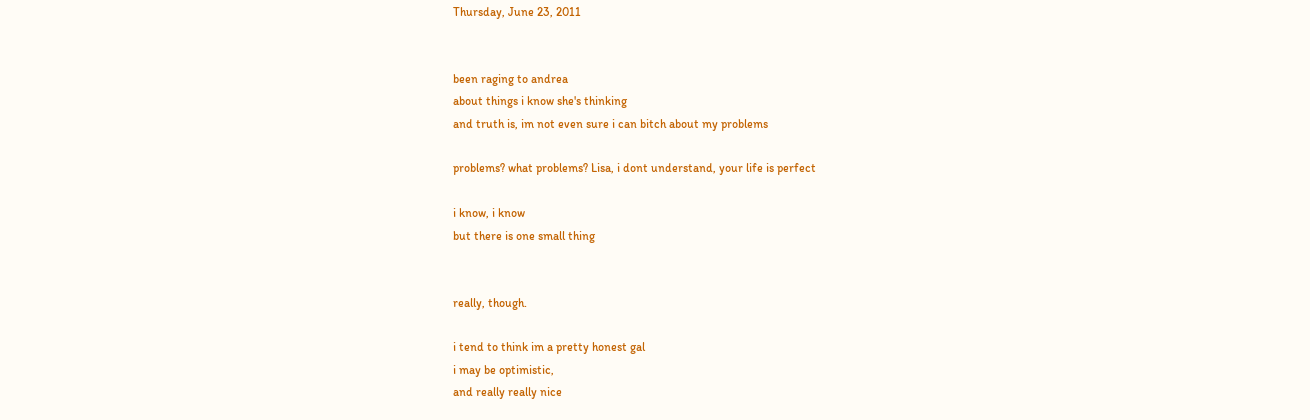Thursday, June 23, 2011


been raging to andrea
about things i know she's thinking
and truth is, im not even sure i can bitch about my problems

problems? what problems? Lisa, i dont understand, your life is perfect

i know, i know
but there is one small thing


really, though.

i tend to think im a pretty honest gal
i may be optimistic,
and really really nice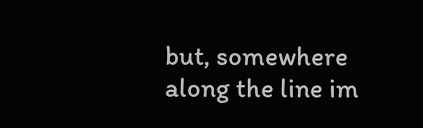but, somewhere along the line im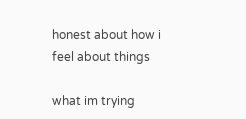honest about how i feel about things

what im trying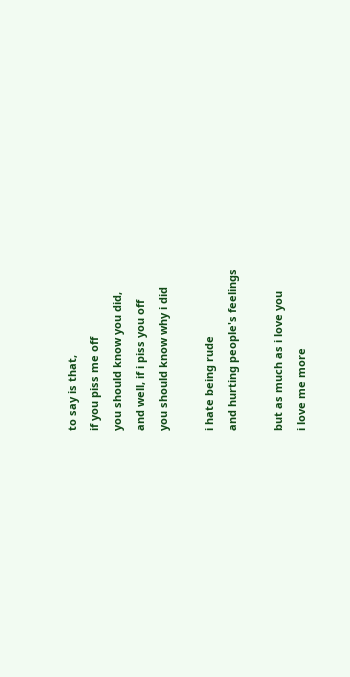to say is that,
if you piss me off
you should know you did,
and well, if i piss you off
you should know why i did

i hate being rude
and hurting people's feelings

but as much as i love you
i love me more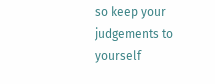so keep your judgements to yourself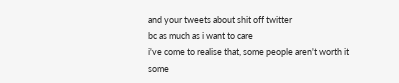and your tweets about shit off twitter
bc as much as i want to care
i've come to realise that, some people aren't worth it
some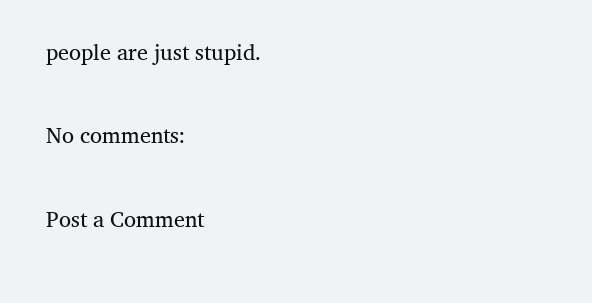people are just stupid.

No comments:

Post a Comment